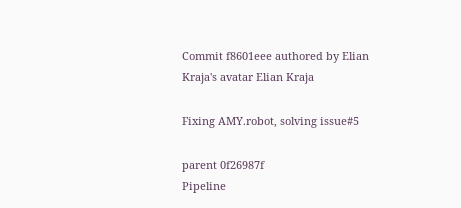Commit f8601eee authored by Elian Kraja's avatar Elian Kraja

Fixing AMY.robot, solving issue#5

parent 0f26987f
Pipeline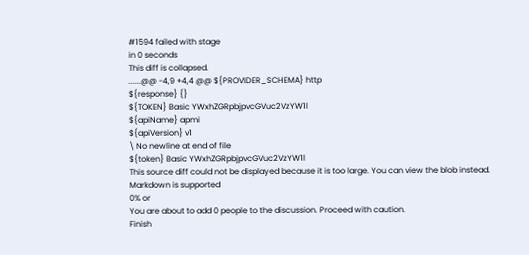#1594 failed with stage
in 0 seconds
This diff is collapsed.
......@@ -4,9 +4,4 @@ ${PROVIDER_SCHEMA} http
${response} {}
${TOKEN} Basic YWxhZGRpbjpvcGVuc2VzYW1l
${apiName} apmi
${apiVersion} v1
\ No newline at end of file
${token} Basic YWxhZGRpbjpvcGVuc2VzYW1l
This source diff could not be displayed because it is too large. You can view the blob instead.
Markdown is supported
0% or
You are about to add 0 people to the discussion. Proceed with caution.
Finish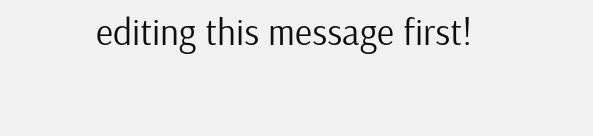editing this message first!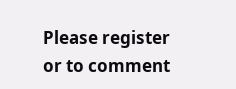Please register or to comment